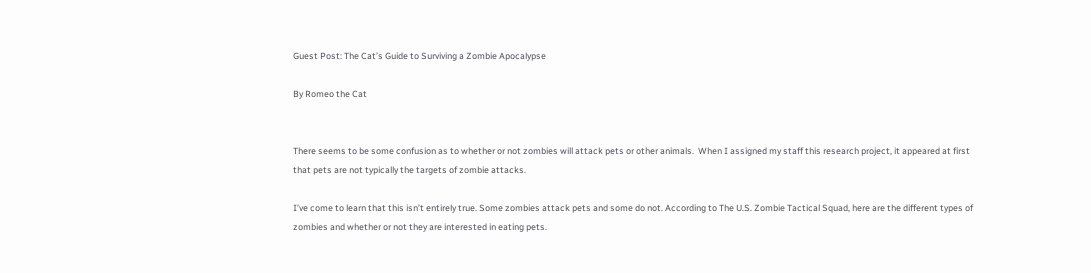Guest Post: The Cat’s Guide to Surviving a Zombie Apocalypse

By Romeo the Cat


There seems to be some confusion as to whether or not zombies will attack pets or other animals.  When I assigned my staff this research project, it appeared at first that pets are not typically the targets of zombie attacks.

I’ve come to learn that this isn’t entirely true. Some zombies attack pets and some do not. According to The U.S. Zombie Tactical Squad, here are the different types of zombies and whether or not they are interested in eating pets.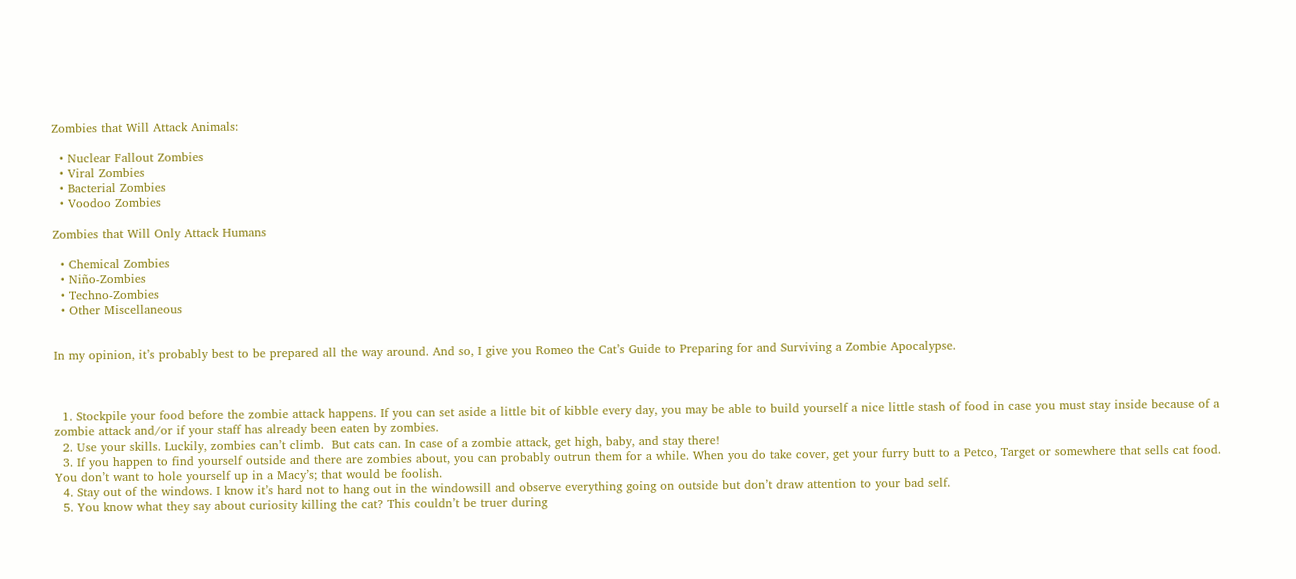Zombies that Will Attack Animals:

  • Nuclear Fallout Zombies
  • Viral Zombies
  • Bacterial Zombies
  • Voodoo Zombies

Zombies that Will Only Attack Humans

  • Chemical Zombies
  • Niño-Zombies
  • Techno-Zombies
  • Other Miscellaneous


In my opinion, it’s probably best to be prepared all the way around. And so, I give you Romeo the Cat’s Guide to Preparing for and Surviving a Zombie Apocalypse.



  1. Stockpile your food before the zombie attack happens. If you can set aside a little bit of kibble every day, you may be able to build yourself a nice little stash of food in case you must stay inside because of a zombie attack and/or if your staff has already been eaten by zombies.
  2. Use your skills. Luckily, zombies can’t climb.  But cats can. In case of a zombie attack, get high, baby, and stay there!
  3. If you happen to find yourself outside and there are zombies about, you can probably outrun them for a while. When you do take cover, get your furry butt to a Petco, Target or somewhere that sells cat food. You don’t want to hole yourself up in a Macy’s; that would be foolish.
  4. Stay out of the windows. I know it’s hard not to hang out in the windowsill and observe everything going on outside but don’t draw attention to your bad self.
  5. You know what they say about curiosity killing the cat? This couldn’t be truer during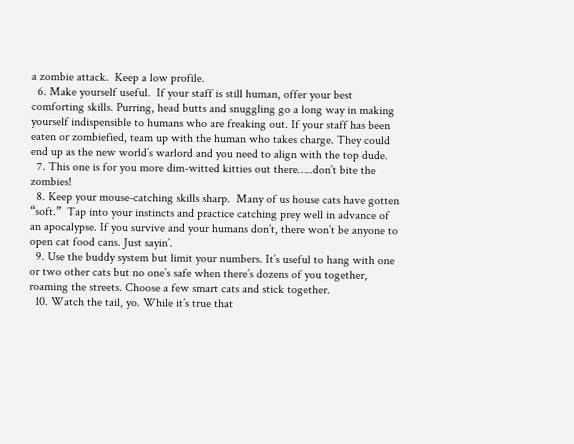a zombie attack.  Keep a low profile.
  6. Make yourself useful.  If your staff is still human, offer your best comforting skills. Purring, head butts and snuggling go a long way in making yourself indispensible to humans who are freaking out. If your staff has been eaten or zombiefied, team up with the human who takes charge. They could end up as the new world’s warlord and you need to align with the top dude.
  7. This one is for you more dim-witted kitties out there…..don’t bite the zombies!
  8. Keep your mouse-catching skills sharp.  Many of us house cats have gotten “soft.”  Tap into your instincts and practice catching prey well in advance of an apocalypse. If you survive and your humans don’t, there won’t be anyone to open cat food cans. Just sayin’.
  9. Use the buddy system but limit your numbers. It’s useful to hang with one or two other cats but no one’s safe when there’s dozens of you together, roaming the streets. Choose a few smart cats and stick together.
  10. Watch the tail, yo. While it’s true that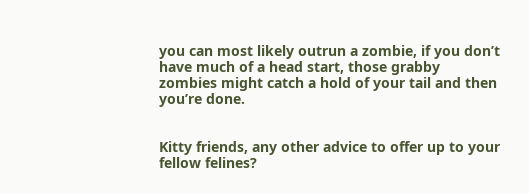you can most likely outrun a zombie, if you don’t have much of a head start, those grabby zombies might catch a hold of your tail and then you’re done.


Kitty friends, any other advice to offer up to your fellow felines?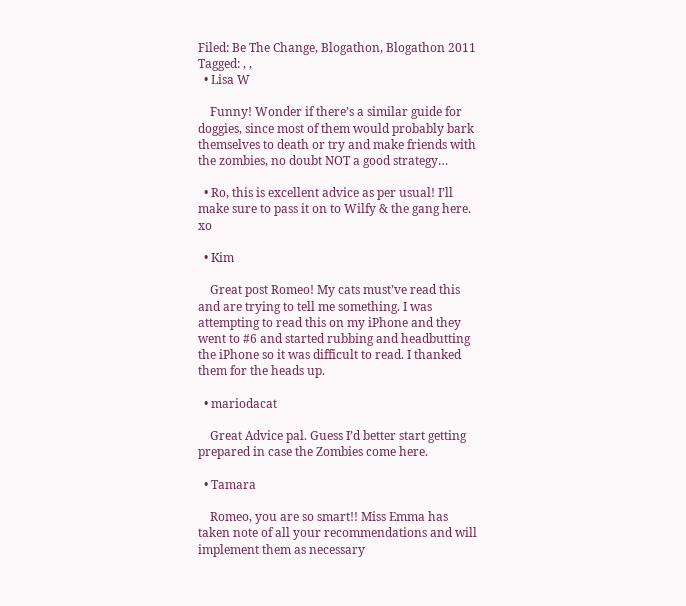Filed: Be The Change, Blogathon, Blogathon 2011 Tagged: , ,
  • Lisa W

    Funny! Wonder if there’s a similar guide for doggies, since most of them would probably bark themselves to death or try and make friends with the zombies, no doubt NOT a good strategy…

  • Ro, this is excellent advice as per usual! I’ll make sure to pass it on to Wilfy & the gang here. xo

  • Kim

    Great post Romeo! My cats must’ve read this and are trying to tell me something. I was attempting to read this on my iPhone and they went to #6 and started rubbing and headbutting the iPhone so it was difficult to read. I thanked them for the heads up.

  • mariodacat

    Great Advice pal. Guess I’d better start getting prepared in case the Zombies come here.

  • Tamara

    Romeo, you are so smart!! Miss Emma has taken note of all your recommendations and will implement them as necessary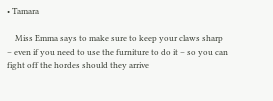• Tamara

    Miss Emma says to make sure to keep your claws sharp – even if you need to use the furniture to do it – so you can fight off the hordes should they arrive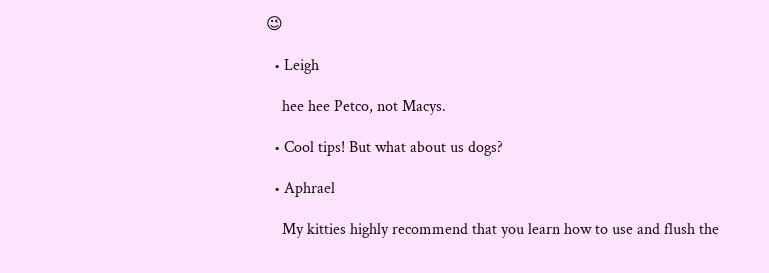😉

  • Leigh

    hee hee Petco, not Macys.

  • Cool tips! But what about us dogs?

  • Aphrael

    My kitties highly recommend that you learn how to use and flush the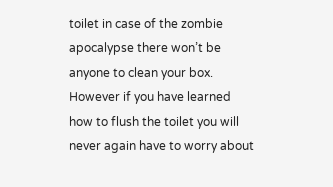toilet in case of the zombie apocalypse there won’t be anyone to clean your box. However if you have learned how to flush the toilet you will never again have to worry about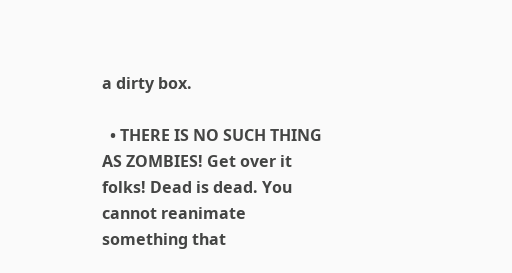a dirty box.

  • THERE IS NO SUCH THING AS ZOMBIES! Get over it folks! Dead is dead. You cannot reanimate something that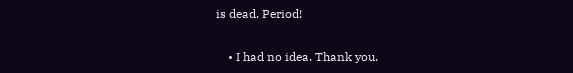is dead. Period!

    • I had no idea. Thank you.